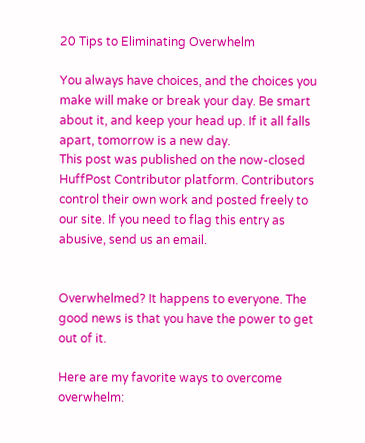20 Tips to Eliminating Overwhelm

You always have choices, and the choices you make will make or break your day. Be smart about it, and keep your head up. If it all falls apart, tomorrow is a new day.
This post was published on the now-closed HuffPost Contributor platform. Contributors control their own work and posted freely to our site. If you need to flag this entry as abusive, send us an email.


Overwhelmed? It happens to everyone. The good news is that you have the power to get out of it.

Here are my favorite ways to overcome overwhelm: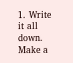1. Write it all down.
Make a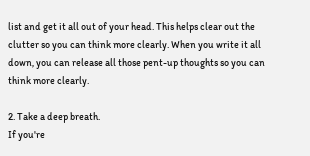list and get it all out of your head. This helps clear out the clutter so you can think more clearly. When you write it all down, you can release all those pent-up thoughts so you can think more clearly.

2. Take a deep breath.
If you're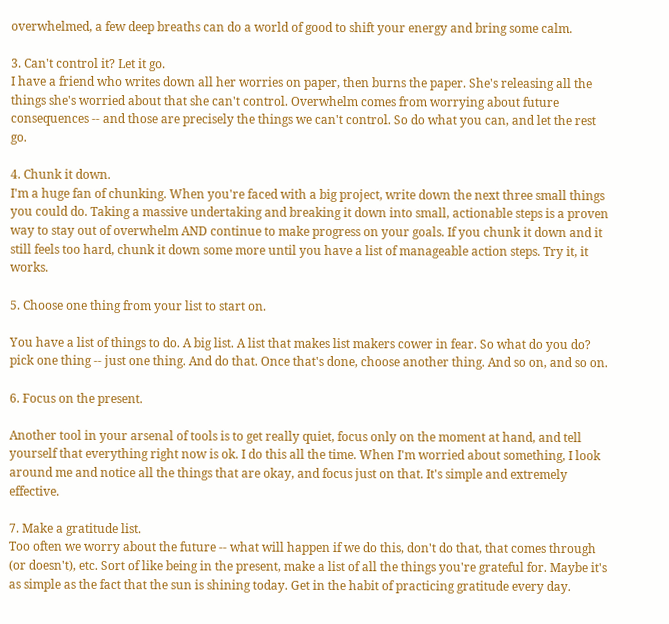overwhelmed, a few deep breaths can do a world of good to shift your energy and bring some calm.

3. Can't control it? Let it go.
I have a friend who writes down all her worries on paper, then burns the paper. She's releasing all the things she's worried about that she can't control. Overwhelm comes from worrying about future consequences -- and those are precisely the things we can't control. So do what you can, and let the rest go.

4. Chunk it down.
I'm a huge fan of chunking. When you're faced with a big project, write down the next three small things you could do. Taking a massive undertaking and breaking it down into small, actionable steps is a proven way to stay out of overwhelm AND continue to make progress on your goals. If you chunk it down and it still feels too hard, chunk it down some more until you have a list of manageable action steps. Try it, it works.

5. Choose one thing from your list to start on.

You have a list of things to do. A big list. A list that makes list makers cower in fear. So what do you do? pick one thing -- just one thing. And do that. Once that's done, choose another thing. And so on, and so on.

6. Focus on the present.

Another tool in your arsenal of tools is to get really quiet, focus only on the moment at hand, and tell yourself that everything right now is ok. I do this all the time. When I'm worried about something, I look around me and notice all the things that are okay, and focus just on that. It's simple and extremely effective.

7. Make a gratitude list.
Too often we worry about the future -- what will happen if we do this, don't do that, that comes through (or doesn't), etc. Sort of like being in the present, make a list of all the things you're grateful for. Maybe it's as simple as the fact that the sun is shining today. Get in the habit of practicing gratitude every day.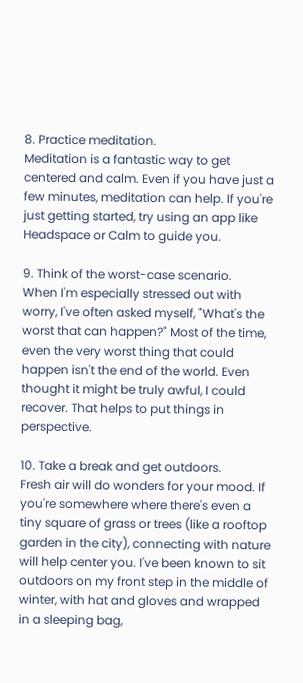8. Practice meditation.
Meditation is a fantastic way to get centered and calm. Even if you have just a few minutes, meditation can help. If you're just getting started, try using an app like Headspace or Calm to guide you.

9. Think of the worst-case scenario.
When I'm especially stressed out with worry, I've often asked myself, "What's the worst that can happen?" Most of the time, even the very worst thing that could happen isn't the end of the world. Even thought it might be truly awful, I could recover. That helps to put things in perspective.

10. Take a break and get outdoors.
Fresh air will do wonders for your mood. If you're somewhere where there's even a tiny square of grass or trees (like a rooftop garden in the city), connecting with nature will help center you. I've been known to sit outdoors on my front step in the middle of winter, with hat and gloves and wrapped in a sleeping bag,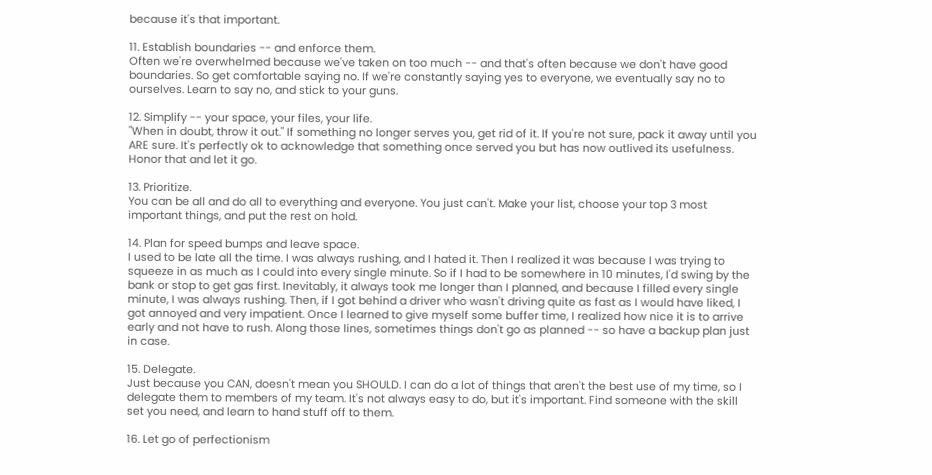because it's that important.

11. Establish boundaries -- and enforce them.
Often we're overwhelmed because we've taken on too much -- and that's often because we don't have good boundaries. So get comfortable saying no. If we're constantly saying yes to everyone, we eventually say no to ourselves. Learn to say no, and stick to your guns.

12. Simplify -- your space, your files, your life.
"When in doubt, throw it out." If something no longer serves you, get rid of it. If you're not sure, pack it away until you ARE sure. It's perfectly ok to acknowledge that something once served you but has now outlived its usefulness. Honor that and let it go.

13. Prioritize.
You can be all and do all to everything and everyone. You just can't. Make your list, choose your top 3 most important things, and put the rest on hold.

14. Plan for speed bumps and leave space.
I used to be late all the time. I was always rushing, and I hated it. Then I realized it was because I was trying to squeeze in as much as I could into every single minute. So if I had to be somewhere in 10 minutes, I'd swing by the bank or stop to get gas first. Inevitably, it always took me longer than I planned, and because I filled every single minute, I was always rushing. Then, if I got behind a driver who wasn't driving quite as fast as I would have liked, I got annoyed and very impatient. Once I learned to give myself some buffer time, I realized how nice it is to arrive early and not have to rush. Along those lines, sometimes things don't go as planned -- so have a backup plan just in case.

15. Delegate.
Just because you CAN, doesn't mean you SHOULD. I can do a lot of things that aren't the best use of my time, so I delegate them to members of my team. It's not always easy to do, but it's important. Find someone with the skill set you need, and learn to hand stuff off to them.

16. Let go of perfectionism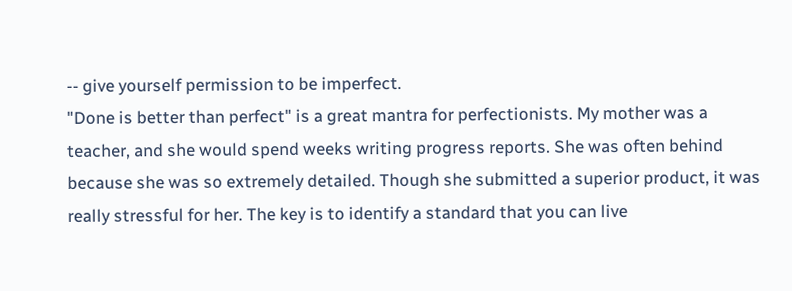-- give yourself permission to be imperfect.
"Done is better than perfect" is a great mantra for perfectionists. My mother was a teacher, and she would spend weeks writing progress reports. She was often behind because she was so extremely detailed. Though she submitted a superior product, it was really stressful for her. The key is to identify a standard that you can live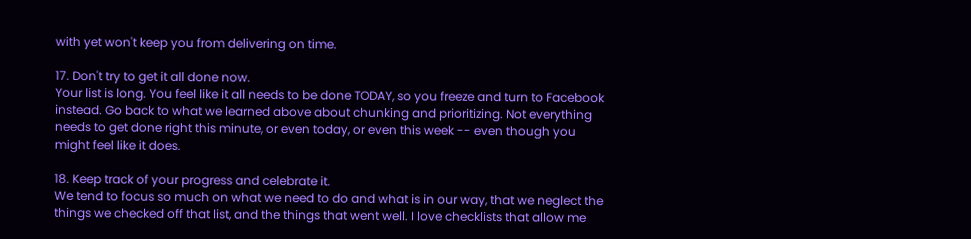with yet won't keep you from delivering on time.

17. Don't try to get it all done now.
Your list is long. You feel like it all needs to be done TODAY, so you freeze and turn to Facebook instead. Go back to what we learned above about chunking and prioritizing. Not everything needs to get done right this minute, or even today, or even this week -- even though you might feel like it does.

18. Keep track of your progress and celebrate it.
We tend to focus so much on what we need to do and what is in our way, that we neglect the things we checked off that list, and the things that went well. I love checklists that allow me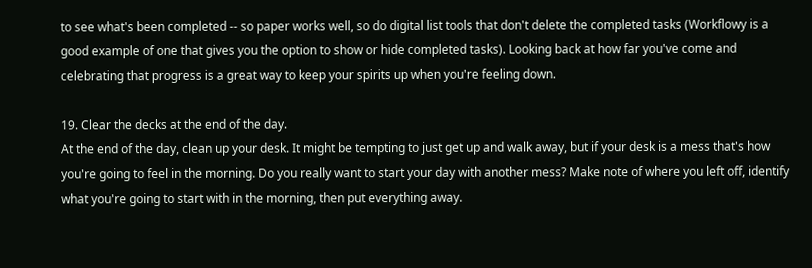to see what's been completed -- so paper works well, so do digital list tools that don't delete the completed tasks (Workflowy is a good example of one that gives you the option to show or hide completed tasks). Looking back at how far you've come and celebrating that progress is a great way to keep your spirits up when you're feeling down.

19. Clear the decks at the end of the day.
At the end of the day, clean up your desk. It might be tempting to just get up and walk away, but if your desk is a mess that's how you're going to feel in the morning. Do you really want to start your day with another mess? Make note of where you left off, identify what you're going to start with in the morning, then put everything away.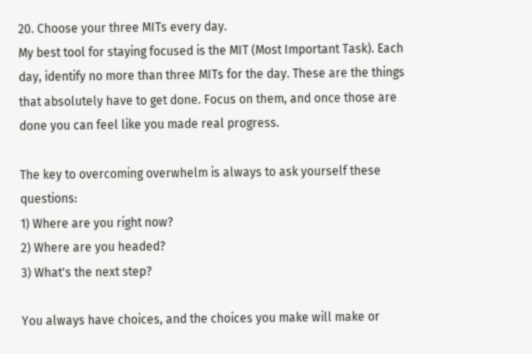20. Choose your three MITs every day.
My best tool for staying focused is the MIT (Most Important Task). Each day, identify no more than three MITs for the day. These are the things that absolutely have to get done. Focus on them, and once those are done you can feel like you made real progress.

The key to overcoming overwhelm is always to ask yourself these questions:
1) Where are you right now?
2) Where are you headed?
3) What's the next step?

You always have choices, and the choices you make will make or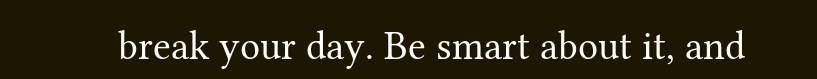break your day. Be smart about it, and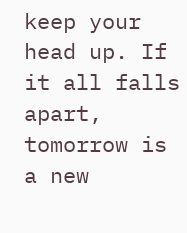keep your head up. If it all falls apart, tomorrow is a new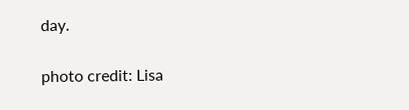day.

photo credit: Lisa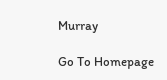Murray

Go To Homepage